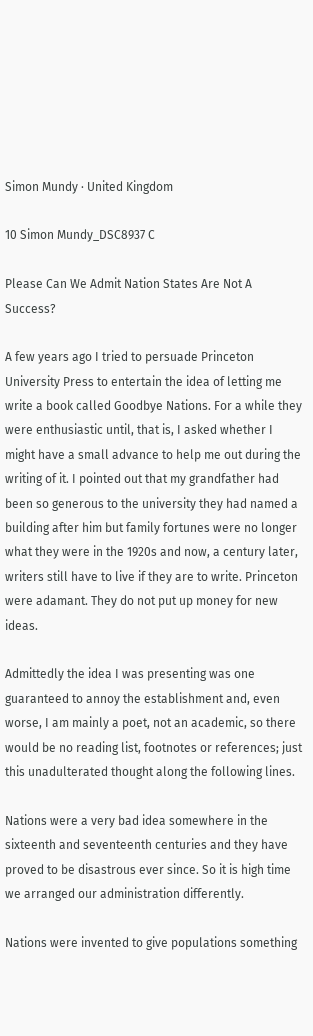Simon Mundy · United Kingdom

10 Simon Mundy_DSC8937 C

Please Can We Admit Nation States Are Not A Success?

A few years ago I tried to persuade Princeton University Press to entertain the idea of letting me write a book called Goodbye Nations. For a while they were enthusiastic until, that is, I asked whether I might have a small advance to help me out during the writing of it. I pointed out that my grandfather had been so generous to the university they had named a building after him but family fortunes were no longer what they were in the 1920s and now, a century later, writers still have to live if they are to write. Princeton were adamant. They do not put up money for new ideas.

Admittedly the idea I was presenting was one guaranteed to annoy the establishment and, even worse, I am mainly a poet, not an academic, so there would be no reading list, footnotes or references; just this unadulterated thought along the following lines.

Nations were a very bad idea somewhere in the sixteenth and seventeenth centuries and they have proved to be disastrous ever since. So it is high time we arranged our administration differently.

Nations were invented to give populations something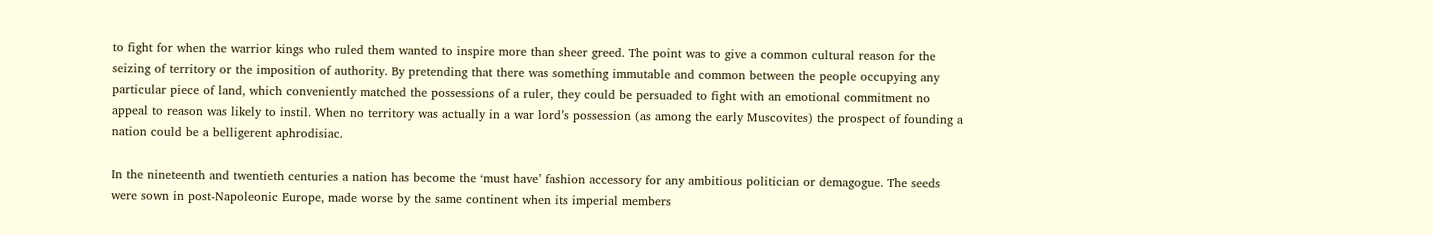to fight for when the warrior kings who ruled them wanted to inspire more than sheer greed. The point was to give a common cultural reason for the seizing of territory or the imposition of authority. By pretending that there was something immutable and common between the people occupying any particular piece of land, which conveniently matched the possessions of a ruler, they could be persuaded to fight with an emotional commitment no appeal to reason was likely to instil. When no territory was actually in a war lord’s possession (as among the early Muscovites) the prospect of founding a nation could be a belligerent aphrodisiac.

In the nineteenth and twentieth centuries a nation has become the ‘must have’ fashion accessory for any ambitious politician or demagogue. The seeds were sown in post-Napoleonic Europe, made worse by the same continent when its imperial members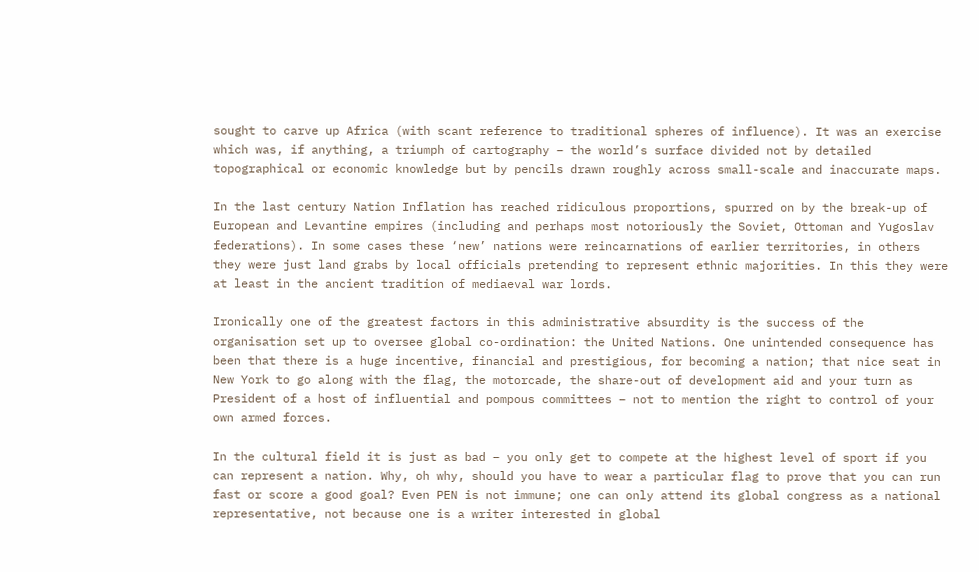sought to carve up Africa (with scant reference to traditional spheres of influence). It was an exercise which was, if anything, a triumph of cartography – the world’s surface divided not by detailed topographical or economic knowledge but by pencils drawn roughly across small-scale and inaccurate maps.

In the last century Nation Inflation has reached ridiculous proportions, spurred on by the break-up of European and Levantine empires (including and perhaps most notoriously the Soviet, Ottoman and Yugoslav federations). In some cases these ‘new’ nations were reincarnations of earlier territories, in others they were just land grabs by local officials pretending to represent ethnic majorities. In this they were at least in the ancient tradition of mediaeval war lords.

Ironically one of the greatest factors in this administrative absurdity is the success of the organisation set up to oversee global co-ordination: the United Nations. One unintended consequence has been that there is a huge incentive, financial and prestigious, for becoming a nation; that nice seat in New York to go along with the flag, the motorcade, the share-out of development aid and your turn as President of a host of influential and pompous committees – not to mention the right to control of your own armed forces.

In the cultural field it is just as bad – you only get to compete at the highest level of sport if you can represent a nation. Why, oh why, should you have to wear a particular flag to prove that you can run fast or score a good goal? Even PEN is not immune; one can only attend its global congress as a national representative, not because one is a writer interested in global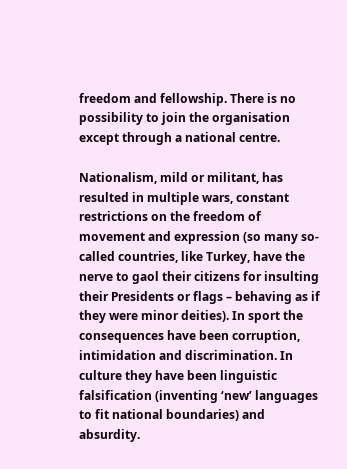freedom and fellowship. There is no possibility to join the organisation except through a national centre.

Nationalism, mild or militant, has resulted in multiple wars, constant restrictions on the freedom of movement and expression (so many so-called countries, like Turkey, have the nerve to gaol their citizens for insulting their Presidents or flags – behaving as if they were minor deities). In sport the consequences have been corruption, intimidation and discrimination. In culture they have been linguistic falsification (inventing ‘new’ languages to fit national boundaries) and absurdity.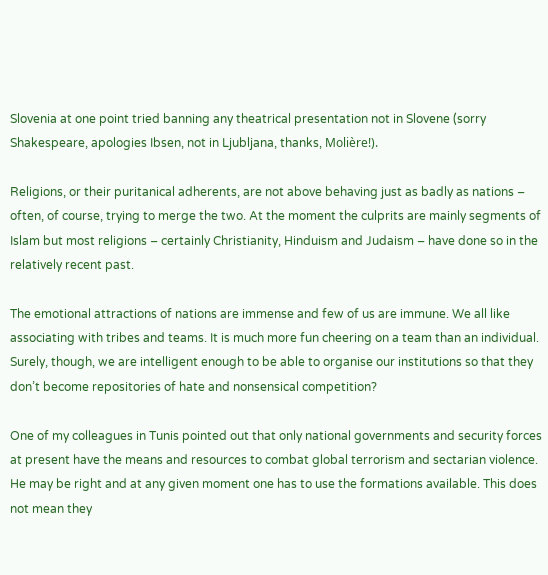Slovenia at one point tried banning any theatrical presentation not in Slovene (sorry Shakespeare, apologies Ibsen, not in Ljubljana, thanks, Molière!).

Religions, or their puritanical adherents, are not above behaving just as badly as nations – often, of course, trying to merge the two. At the moment the culprits are mainly segments of Islam but most religions – certainly Christianity, Hinduism and Judaism – have done so in the relatively recent past.

The emotional attractions of nations are immense and few of us are immune. We all like associating with tribes and teams. It is much more fun cheering on a team than an individual. Surely, though, we are intelligent enough to be able to organise our institutions so that they don’t become repositories of hate and nonsensical competition?

One of my colleagues in Tunis pointed out that only national governments and security forces at present have the means and resources to combat global terrorism and sectarian violence. He may be right and at any given moment one has to use the formations available. This does not mean they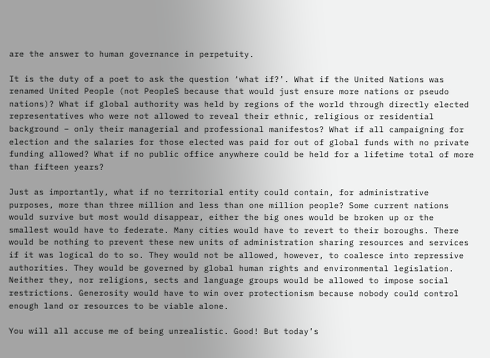are the answer to human governance in perpetuity.

It is the duty of a poet to ask the question ‘what if?’. What if the United Nations was renamed United People (not PeopleS because that would just ensure more nations or pseudo nations)? What if global authority was held by regions of the world through directly elected representatives who were not allowed to reveal their ethnic, religious or residential background – only their managerial and professional manifestos? What if all campaigning for election and the salaries for those elected was paid for out of global funds with no private funding allowed? What if no public office anywhere could be held for a lifetime total of more than fifteen years?

Just as importantly, what if no territorial entity could contain, for administrative purposes, more than three million and less than one million people? Some current nations would survive but most would disappear, either the big ones would be broken up or the smallest would have to federate. Many cities would have to revert to their boroughs. There would be nothing to prevent these new units of administration sharing resources and services if it was logical do to so. They would not be allowed, however, to coalesce into repressive authorities. They would be governed by global human rights and environmental legislation. Neither they, nor religions, sects and language groups would be allowed to impose social restrictions. Generosity would have to win over protectionism because nobody could control enough land or resources to be viable alone.

You will all accuse me of being unrealistic. Good! But today’s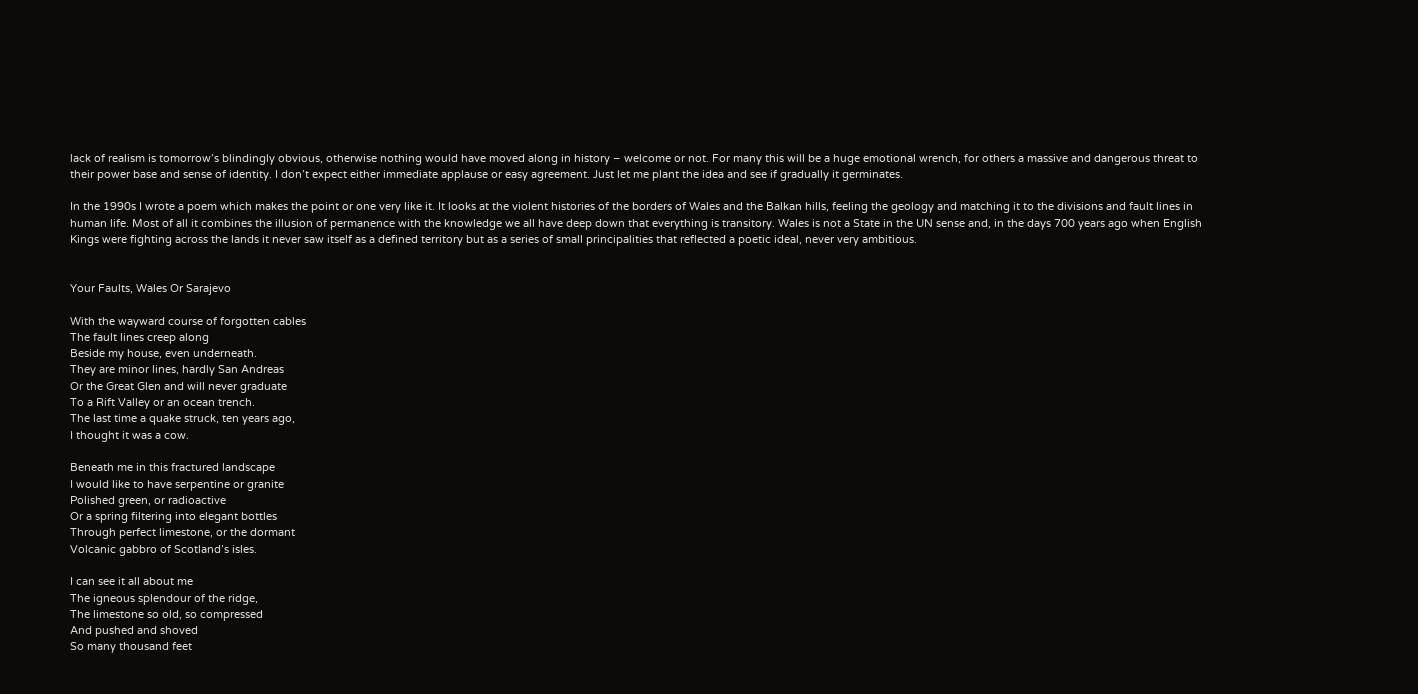lack of realism is tomorrow’s blindingly obvious, otherwise nothing would have moved along in history – welcome or not. For many this will be a huge emotional wrench, for others a massive and dangerous threat to their power base and sense of identity. I don’t expect either immediate applause or easy agreement. Just let me plant the idea and see if gradually it germinates.

In the 1990s I wrote a poem which makes the point or one very like it. It looks at the violent histories of the borders of Wales and the Balkan hills, feeling the geology and matching it to the divisions and fault lines in human life. Most of all it combines the illusion of permanence with the knowledge we all have deep down that everything is transitory. Wales is not a State in the UN sense and, in the days 700 years ago when English Kings were fighting across the lands it never saw itself as a defined territory but as a series of small principalities that reflected a poetic ideal, never very ambitious.


Your Faults, Wales Or Sarajevo

With the wayward course of forgotten cables
The fault lines creep along
Beside my house, even underneath.
They are minor lines, hardly San Andreas
Or the Great Glen and will never graduate
To a Rift Valley or an ocean trench.
The last time a quake struck, ten years ago,
I thought it was a cow.

Beneath me in this fractured landscape
I would like to have serpentine or granite
Polished green, or radioactive
Or a spring filtering into elegant bottles
Through perfect limestone, or the dormant
Volcanic gabbro of Scotland’s isles.

I can see it all about me
The igneous splendour of the ridge,
The limestone so old, so compressed
And pushed and shoved
So many thousand feet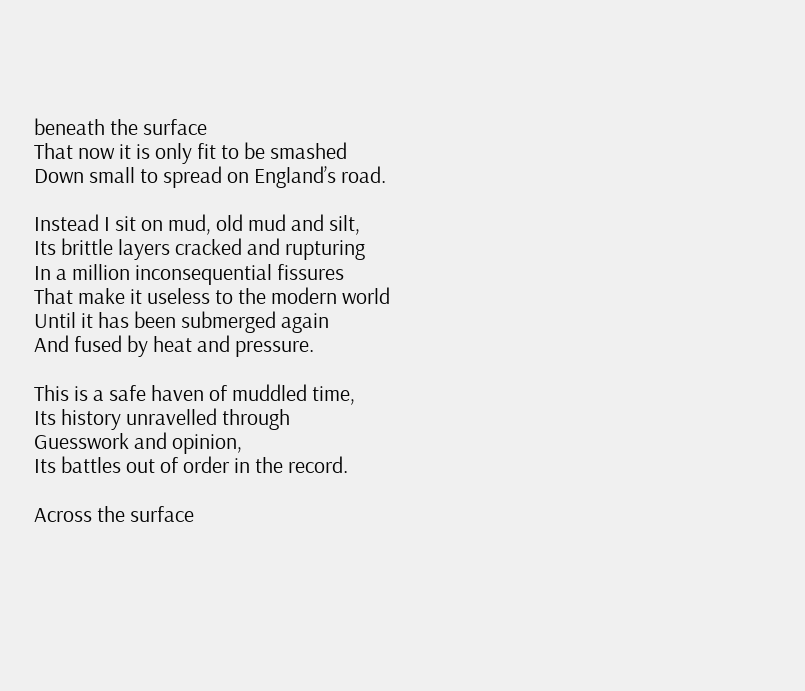beneath the surface
That now it is only fit to be smashed
Down small to spread on England’s road.

Instead I sit on mud, old mud and silt,
Its brittle layers cracked and rupturing
In a million inconsequential fissures
That make it useless to the modern world
Until it has been submerged again
And fused by heat and pressure.

This is a safe haven of muddled time,
Its history unravelled through
Guesswork and opinion,
Its battles out of order in the record.

Across the surface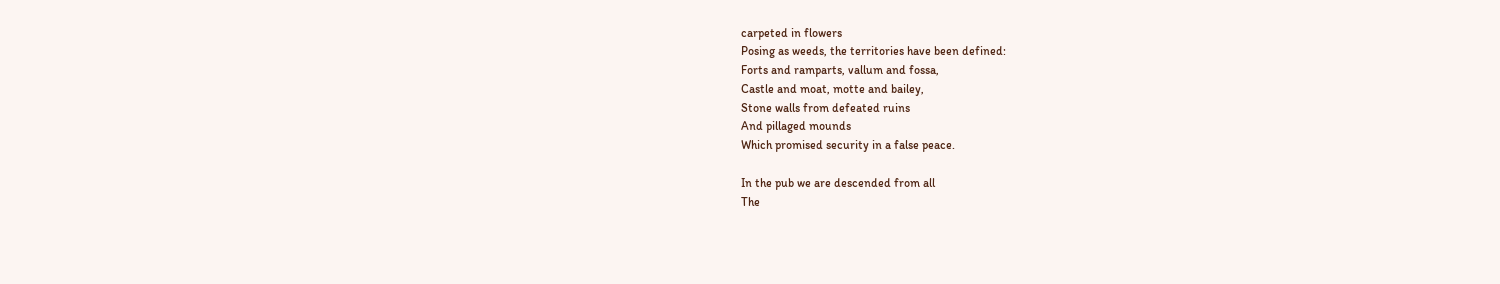carpeted in flowers
Posing as weeds, the territories have been defined:
Forts and ramparts, vallum and fossa,
Castle and moat, motte and bailey,
Stone walls from defeated ruins
And pillaged mounds
Which promised security in a false peace.

In the pub we are descended from all
The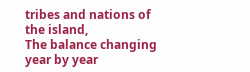tribes and nations of the island,
The balance changing year by year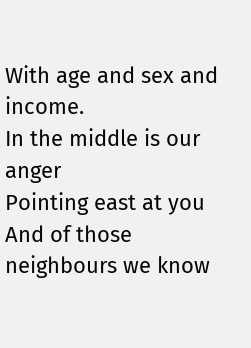With age and sex and income.
In the middle is our anger
Pointing east at you
And of those neighbours we know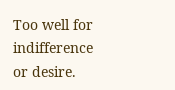Too well for indifference or desire.